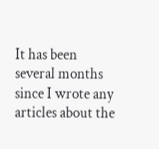It has been several months since I wrote any articles about the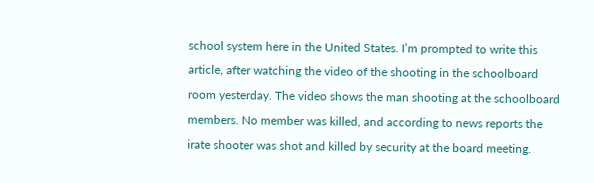school system here in the United States. I’m prompted to write this article, after watching the video of the shooting in the schoolboard room yesterday. The video shows the man shooting at the schoolboard members. No member was killed, and according to news reports the irate shooter was shot and killed by security at the board meeting.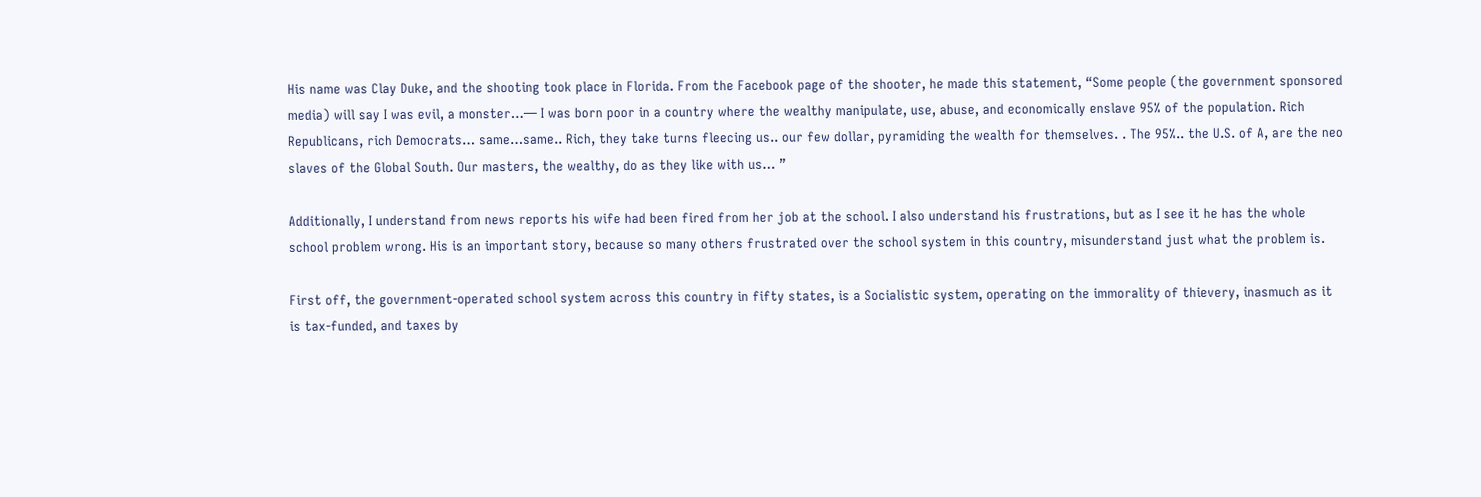His name was Clay Duke, and the shooting took place in Florida. From the Facebook page of the shooter, he made this statement, “Some people (the government sponsored media) will say I was evil, a monster…— I was born poor in a country where the wealthy manipulate, use, abuse, and economically enslave 95% of the population. Rich Republicans, rich Democrats… same…same.. Rich, they take turns fleecing us.. our few dollar, pyramiding the wealth for themselves. . The 95%.. the U.S. of A, are the neo slaves of the Global South. Our masters, the wealthy, do as they like with us… ”

Additionally, I understand from news reports his wife had been fired from her job at the school. I also understand his frustrations, but as I see it he has the whole school problem wrong. His is an important story, because so many others frustrated over the school system in this country, misunderstand just what the problem is.

First off, the government-operated school system across this country in fifty states, is a Socialistic system, operating on the immorality of thievery, inasmuch as it is tax-funded, and taxes by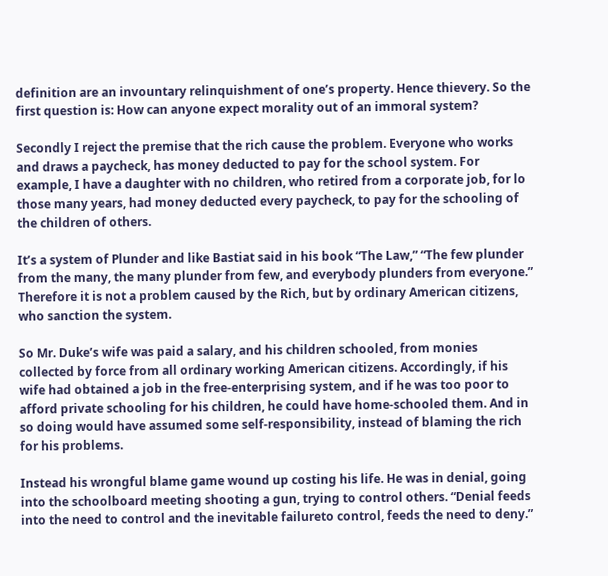definition are an invountary relinquishment of one’s property. Hence thievery. So the first question is: How can anyone expect morality out of an immoral system?

Secondly I reject the premise that the rich cause the problem. Everyone who works and draws a paycheck, has money deducted to pay for the school system. For example, I have a daughter with no children, who retired from a corporate job, for lo those many years, had money deducted every paycheck, to pay for the schooling of the children of others.

It’s a system of Plunder and like Bastiat said in his book “The Law,” “The few plunder from the many, the many plunder from few, and everybody plunders from everyone.” Therefore it is not a problem caused by the Rich, but by ordinary American citizens, who sanction the system.

So Mr. Duke’s wife was paid a salary, and his children schooled, from monies collected by force from all ordinary working American citizens. Accordingly, if his wife had obtained a job in the free-enterprising system, and if he was too poor to afford private schooling for his children, he could have home-schooled them. And in so doing would have assumed some self-responsibility, instead of blaming the rich for his problems.

Instead his wrongful blame game wound up costing his life. He was in denial, going into the schoolboard meeting shooting a gun, trying to control others. “Denial feeds into the need to control and the inevitable failureto control, feeds the need to deny.”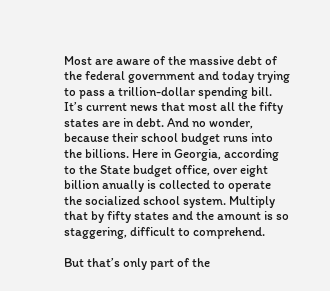Most are aware of the massive debt of the federal government and today trying to pass a trillion-dollar spending bill. It’s current news that most all the fifty states are in debt. And no wonder, because their school budget runs into the billions. Here in Georgia, according to the State budget office, over eight billion anually is collected to operate the socialized school system. Multiply that by fifty states and the amount is so staggering, difficult to comprehend.

But that’s only part of the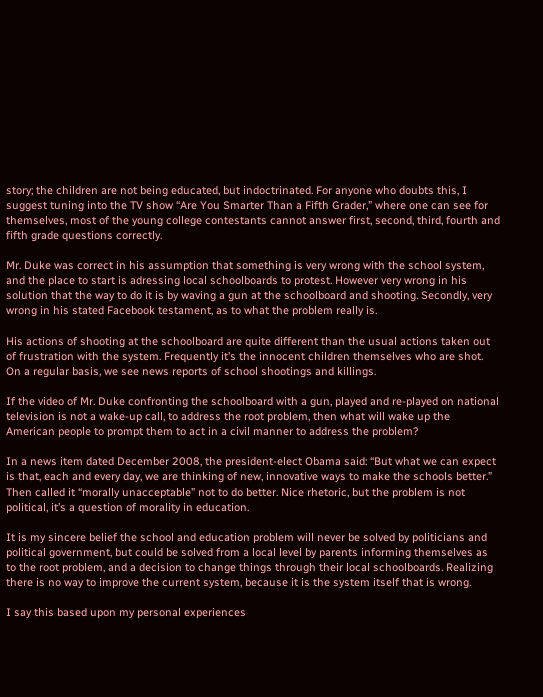story; the children are not being educated, but indoctrinated. For anyone who doubts this, I suggest tuning into the TV show “Are You Smarter Than a Fifth Grader,” where one can see for themselves, most of the young college contestants cannot answer first, second, third, fourth and fifth grade questions correctly.

Mr. Duke was correct in his assumption that something is very wrong with the school system, and the place to start is adressing local schoolboards to protest. However very wrong in his solution that the way to do it is by waving a gun at the schoolboard and shooting. Secondly, very wrong in his stated Facebook testament, as to what the problem really is.

His actions of shooting at the schoolboard are quite different than the usual actions taken out of frustration with the system. Frequently it’s the innocent children themselves who are shot. On a regular basis, we see news reports of school shootings and killings.

If the video of Mr. Duke confronting the schoolboard with a gun, played and re-played on national television is not a wake-up call, to address the root problem, then what will wake up the American people to prompt them to act in a civil manner to address the problem?

In a news item dated December 2008, the president-elect Obama said: “But what we can expect is that, each and every day, we are thinking of new, innovative ways to make the schools better.” Then called it “morally unacceptable” not to do better. Nice rhetoric, but the problem is not political, it’s a question of morality in education.

It is my sincere belief the school and education problem will never be solved by politicians and political government, but could be solved from a local level by parents informing themselves as to the root problem, and a decision to change things through their local schoolboards. Realizing there is no way to improve the current system, because it is the system itself that is wrong.

I say this based upon my personal experiences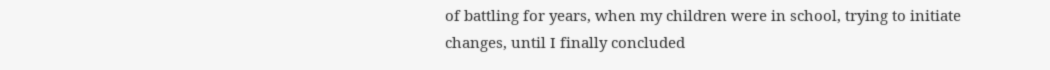of battling for years, when my children were in school, trying to initiate changes, until I finally concluded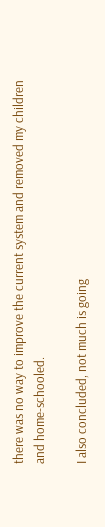there was no way to improve the current system and removed my children and home-schooled.

I also concluded, not much is going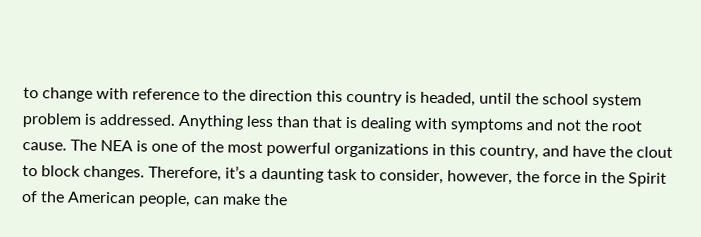to change with reference to the direction this country is headed, until the school system problem is addressed. Anything less than that is dealing with symptoms and not the root cause. The NEA is one of the most powerful organizations in this country, and have the clout to block changes. Therefore, it’s a daunting task to consider, however, the force in the Spirit of the American people, can make the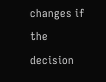changes if the decision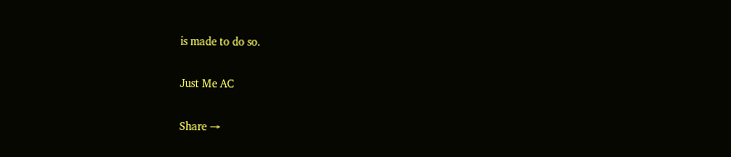is made to do so.


Just Me AC


Share →